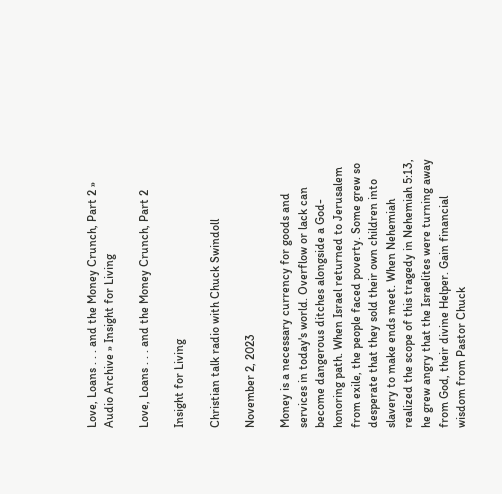Love, Loans . . . and the Money Crunch, Part 2 » Audio Archive » Insight for Living

Love, Loans . . . and the Money Crunch, Part 2

Insight for Living

Christian talk radio with Chuck Swindoll

November 2, 2023

Money is a necessary currency for goods and services in today's world. Overflow or lack can become dangerous ditches alongside a God-honoring path. When Israel returned to Jerusalem from exile, the people faced poverty. Some grew so desperate that they sold their own children into slavery to make ends meet. When Nehemiah realized the scope of this tragedy in Nehemiah 5:13, he grew angry that the Israelites were turning away from God, their divine Helper. Gain financial wisdom from Pastor Chuck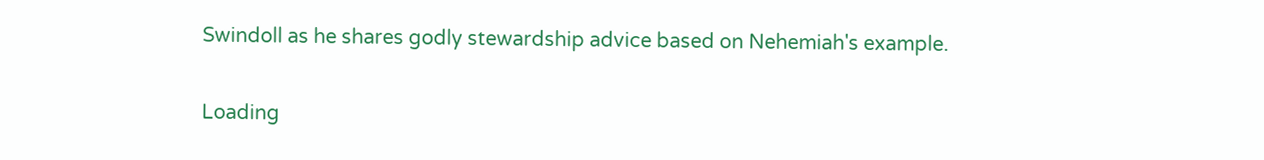Swindoll as he shares godly stewardship advice based on Nehemiah's example.

Loading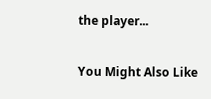the player...

You Might Also Like